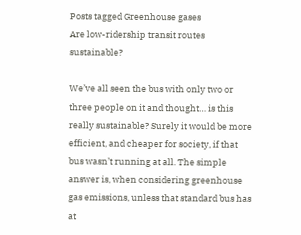Posts tagged Greenhouse gases
Are low-ridership transit routes sustainable?

We’ve all seen the bus with only two or three people on it and thought… is this really sustainable? Surely it would be more efficient, and cheaper for society, if that bus wasn’t running at all. The simple answer is, when considering greenhouse gas emissions, unless that standard bus has at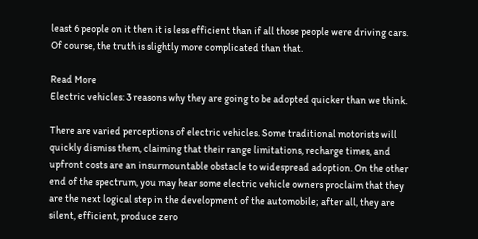least 6 people on it then it is less efficient than if all those people were driving cars. Of course, the truth is slightly more complicated than that.

Read More
Electric vehicles: 3 reasons why they are going to be adopted quicker than we think.

There are varied perceptions of electric vehicles. Some traditional motorists will quickly dismiss them, claiming that their range limitations, recharge times, and upfront costs are an insurmountable obstacle to widespread adoption. On the other end of the spectrum, you may hear some electric vehicle owners proclaim that they are the next logical step in the development of the automobile; after all, they are silent, efficient, produce zero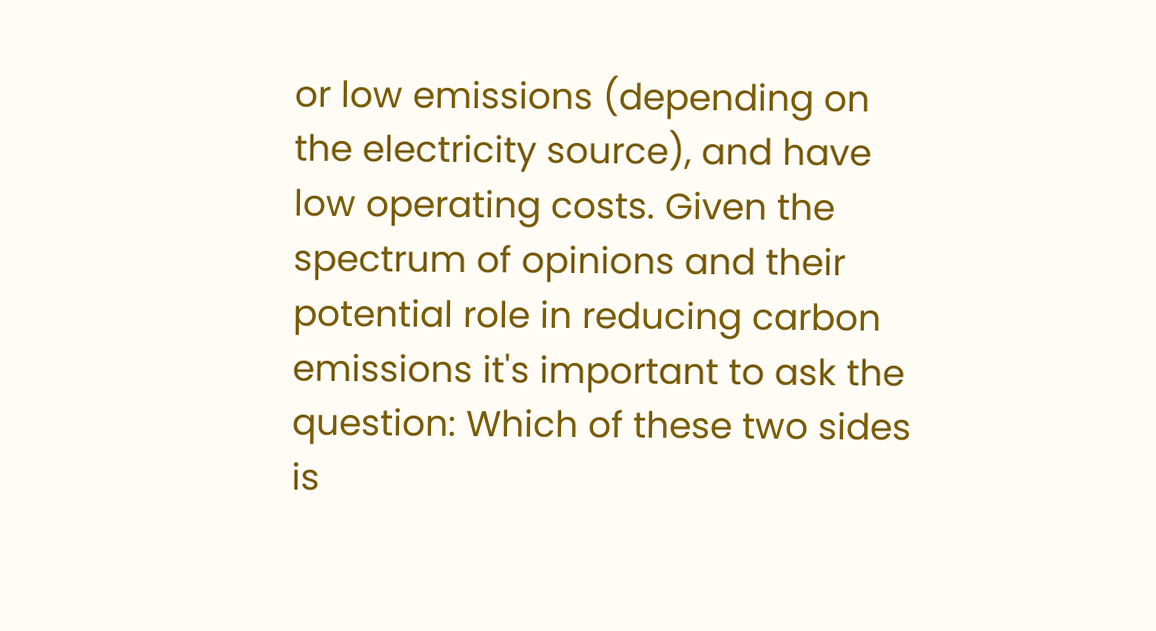or low emissions (depending on the electricity source), and have low operating costs. Given the spectrum of opinions and their potential role in reducing carbon emissions it's important to ask the question: Which of these two sides is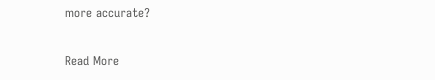more accurate?

Read More